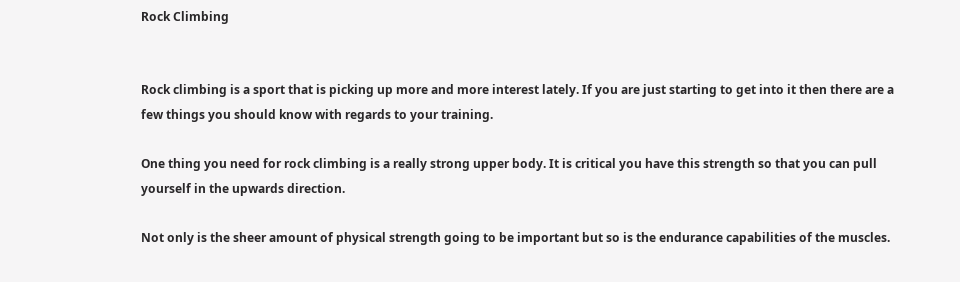Rock Climbing


Rock climbing is a sport that is picking up more and more interest lately. If you are just starting to get into it then there are a few things you should know with regards to your training.

One thing you need for rock climbing is a really strong upper body. It is critical you have this strength so that you can pull yourself in the upwards direction.

Not only is the sheer amount of physical strength going to be important but so is the endurance capabilities of the muscles.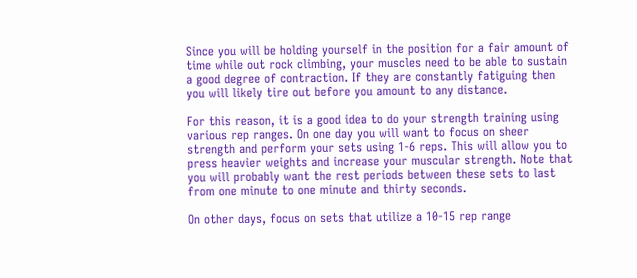Since you will be holding yourself in the position for a fair amount of time while out rock climbing, your muscles need to be able to sustain a good degree of contraction. If they are constantly fatiguing then you will likely tire out before you amount to any distance.

For this reason, it is a good idea to do your strength training using various rep ranges. On one day you will want to focus on sheer strength and perform your sets using 1-6 reps. This will allow you to press heavier weights and increase your muscular strength. Note that you will probably want the rest periods between these sets to last from one minute to one minute and thirty seconds.

On other days, focus on sets that utilize a 10-15 rep range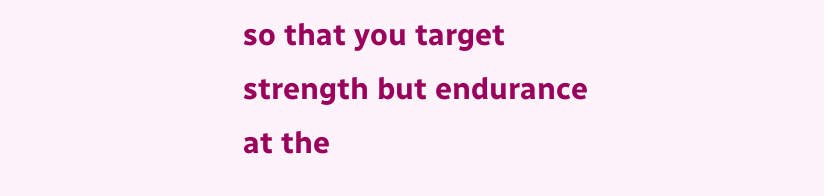so that you target strength but endurance at the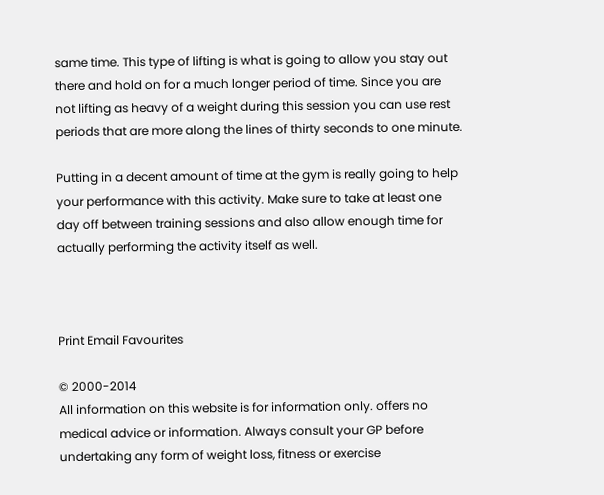same time. This type of lifting is what is going to allow you stay out there and hold on for a much longer period of time. Since you are not lifting as heavy of a weight during this session you can use rest periods that are more along the lines of thirty seconds to one minute.

Putting in a decent amount of time at the gym is really going to help your performance with this activity. Make sure to take at least one day off between training sessions and also allow enough time for actually performing the activity itself as well.



Print Email Favourites

© 2000-2014
All information on this website is for information only. offers no medical advice or information. Always consult your GP before undertaking any form of weight loss, fitness or exercise